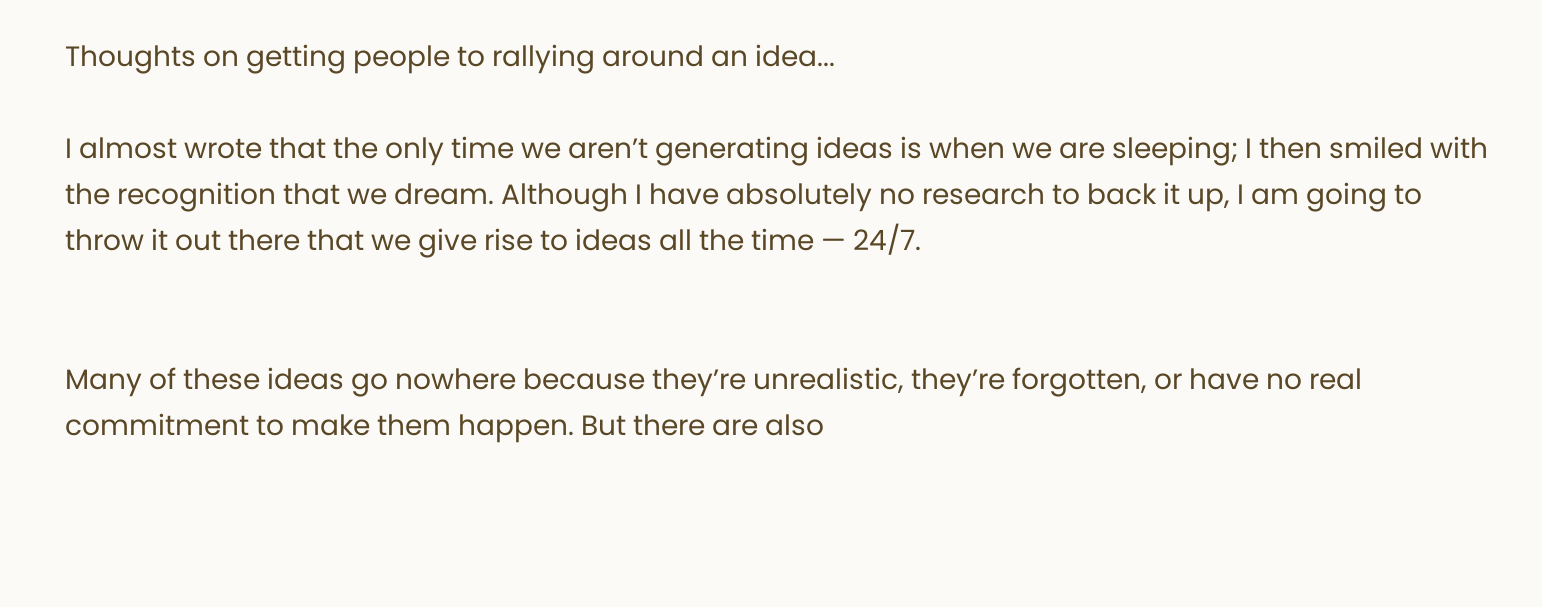Thoughts on getting people to rallying around an idea...

I almost wrote that the only time we aren’t generating ideas is when we are sleeping; I then smiled with the recognition that we dream. Although I have absolutely no research to back it up, I am going to throw it out there that we give rise to ideas all the time — 24/7.


Many of these ideas go nowhere because they’re unrealistic, they’re forgotten, or have no real commitment to make them happen. But there are also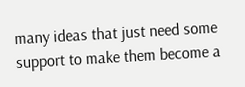many ideas that just need some support to make them become a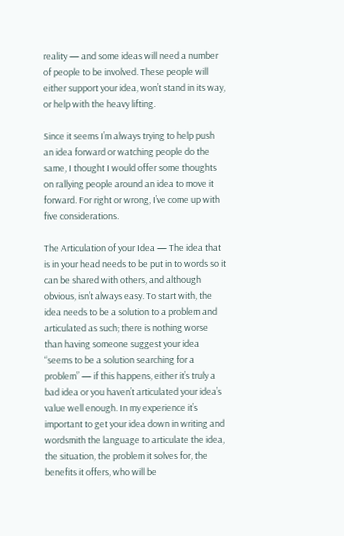reality — and some ideas will need a number of people to be involved. These people will either support your idea, won’t stand in its way, or help with the heavy lifting.

Since it seems I’m always trying to help push an idea forward or watching people do the same, I thought I would offer some thoughts on rallying people around an idea to move it forward. For right or wrong, I’ve come up with five considerations.

The Articulation of your Idea — The idea that is in your head needs to be put in to words so it can be shared with others, and although obvious, isn’t always easy. To start with, the idea needs to be a solution to a problem and articulated as such; there is nothing worse than having someone suggest your idea “seems to be a solution searching for a problem” — if this happens, either it’s truly a bad idea or you haven’t articulated your idea’s value well enough. In my experience it’s important to get your idea down in writing and wordsmith the language to articulate the idea, the situation, the problem it solves for, the benefits it offers, who will be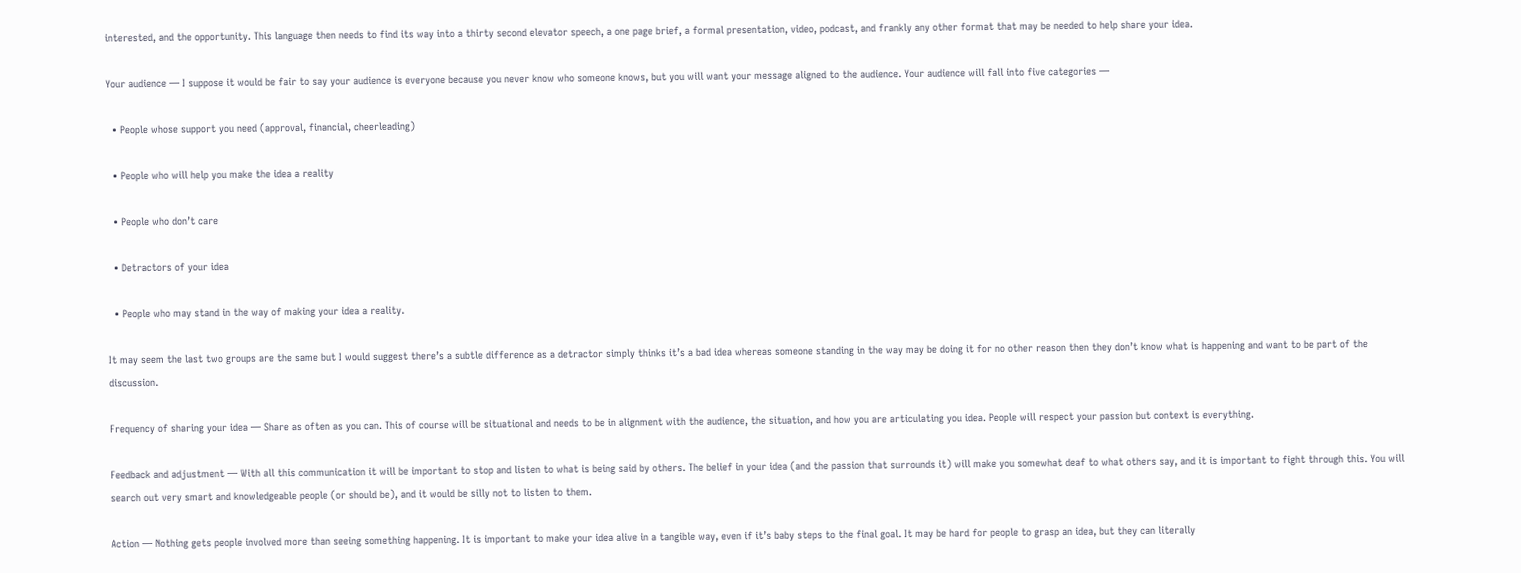interested, and the opportunity. This language then needs to find its way into a thirty second elevator speech, a one page brief, a formal presentation, video, podcast, and frankly any other format that may be needed to help share your idea.

Your audience — I suppose it would be fair to say your audience is everyone because you never know who someone knows, but you will want your message aligned to the audience. Your audience will fall into five categories —

  • People whose support you need (approval, financial, cheerleading)

  • People who will help you make the idea a reality

  • People who don’t care

  • Detractors of your idea

  • People who may stand in the way of making your idea a reality.

It may seem the last two groups are the same but I would suggest there’s a subtle difference as a detractor simply thinks it’s a bad idea whereas someone standing in the way may be doing it for no other reason then they don’t know what is happening and want to be part of the discussion.

Frequency of sharing your idea — Share as often as you can. This of course will be situational and needs to be in alignment with the audience, the situation, and how you are articulating you idea. People will respect your passion but context is everything.

Feedback and adjustment — With all this communication it will be important to stop and listen to what is being said by others. The belief in your idea (and the passion that surrounds it) will make you somewhat deaf to what others say, and it is important to fight through this. You will search out very smart and knowledgeable people (or should be), and it would be silly not to listen to them.

Action — Nothing gets people involved more than seeing something happening. It is important to make your idea alive in a tangible way, even if it’s baby steps to the final goal. It may be hard for people to grasp an idea, but they can literally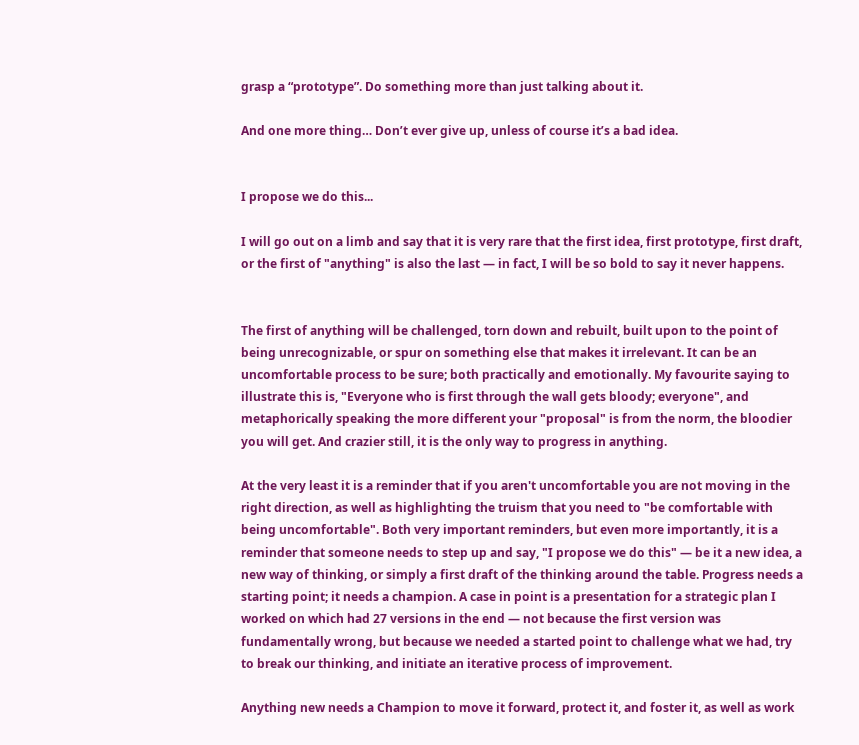grasp a “prototype”. Do something more than just talking about it.

And one more thing… Don’t ever give up, unless of course it’s a bad idea.


I propose we do this...

I will go out on a limb and say that it is very rare that the first idea, first prototype, first draft, or the first of "anything" is also the last — in fact, I will be so bold to say it never happens.


The first of anything will be challenged, torn down and rebuilt, built upon to the point of being unrecognizable, or spur on something else that makes it irrelevant. It can be an uncomfortable process to be sure; both practically and emotionally. My favourite saying to illustrate this is, "Everyone who is first through the wall gets bloody; everyone", and metaphorically speaking the more different your "proposal" is from the norm, the bloodier you will get. And crazier still, it is the only way to progress in anything.

At the very least it is a reminder that if you aren't uncomfortable you are not moving in the right direction, as well as highlighting the truism that you need to "be comfortable with being uncomfortable". Both very important reminders, but even more importantly, it is a reminder that someone needs to step up and say, "I propose we do this" — be it a new idea, a new way of thinking, or simply a first draft of the thinking around the table. Progress needs a starting point; it needs a champion. A case in point is a presentation for a strategic plan I worked on which had 27 versions in the end — not because the first version was fundamentally wrong, but because we needed a started point to challenge what we had, try to break our thinking, and initiate an iterative process of improvement.

Anything new needs a Champion to move it forward, protect it, and foster it, as well as work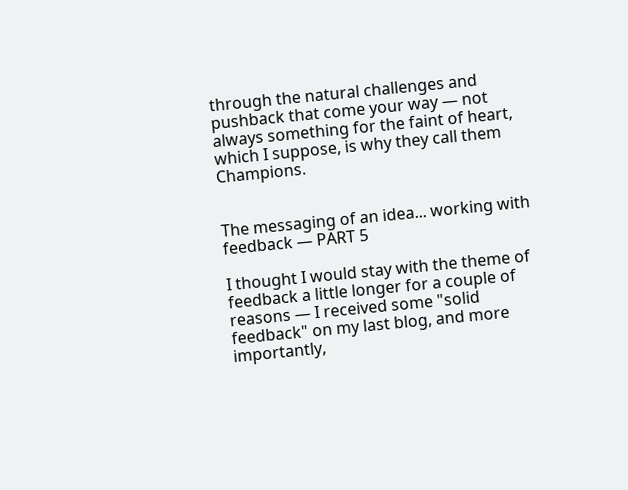through the natural challenges and pushback that come your way — not always something for the faint of heart, which I suppose, is why they call them Champions.


The messaging of an idea... working with feedback — PART 5

I thought I would stay with the theme of feedback a little longer for a couple of reasons — I received some "solid feedback" on my last blog, and more importantly,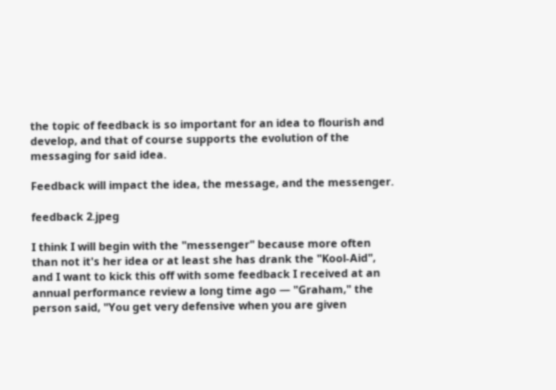the topic of feedback is so important for an idea to flourish and develop, and that of course supports the evolution of the messaging for said idea.

Feedback will impact the idea, the message, and the messenger.

feedback 2.jpeg

I think I will begin with the "messenger" because more often than not it's her idea or at least she has drank the "Kool-Aid", and I want to kick this off with some feedback I received at an annual performance review a long time ago — "Graham," the person said, "You get very defensive when you are given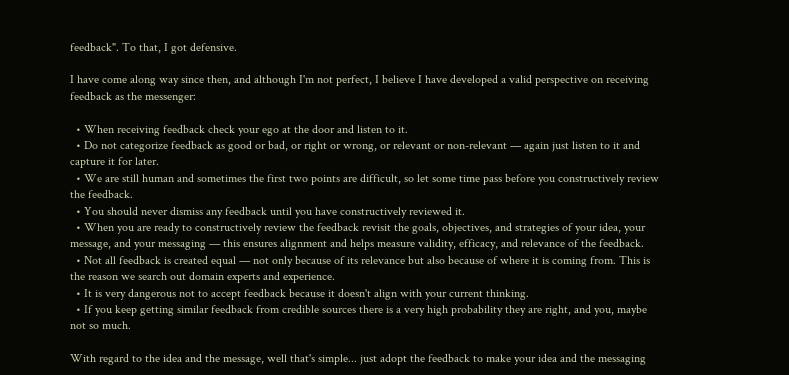feedback". To that, I got defensive.

I have come along way since then, and although I'm not perfect, I believe I have developed a valid perspective on receiving feedback as the messenger:

  • When receiving feedback check your ego at the door and listen to it.
  • Do not categorize feedback as good or bad, or right or wrong, or relevant or non-relevant — again just listen to it and capture it for later.
  • We are still human and sometimes the first two points are difficult, so let some time pass before you constructively review the feedback.
  • You should never dismiss any feedback until you have constructively reviewed it.
  • When you are ready to constructively review the feedback revisit the goals, objectives, and strategies of your idea, your message, and your messaging — this ensures alignment and helps measure validity, efficacy, and relevance of the feedback.
  • Not all feedback is created equal — not only because of its relevance but also because of where it is coming from. This is the reason we search out domain experts and experience.
  • It is very dangerous not to accept feedback because it doesn't align with your current thinking.
  • If you keep getting similar feedback from credible sources there is a very high probability they are right, and you, maybe not so much.

With regard to the idea and the message, well that's simple... just adopt the feedback to make your idea and the messaging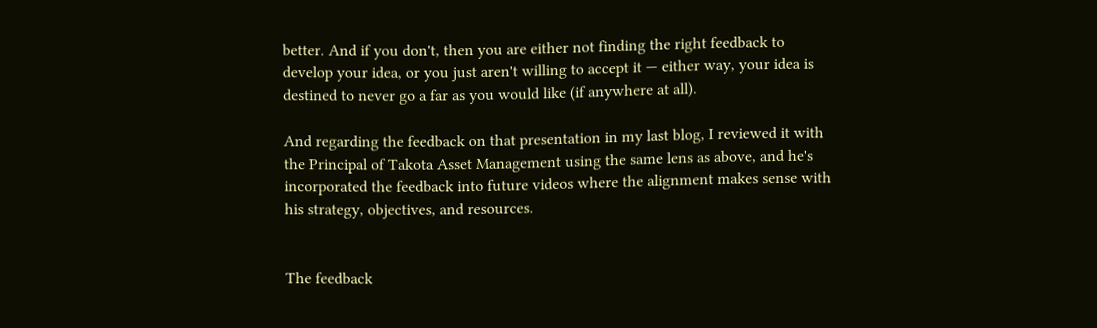better. And if you don't, then you are either not finding the right feedback to develop your idea, or you just aren't willing to accept it — either way, your idea is destined to never go a far as you would like (if anywhere at all).

And regarding the feedback on that presentation in my last blog, I reviewed it with the Principal of Takota Asset Management using the same lens as above, and he's incorporated the feedback into future videos where the alignment makes sense with his strategy, objectives, and resources.


The feedback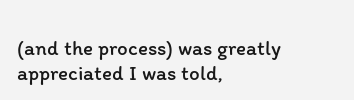(and the process) was greatly appreciated I was told,